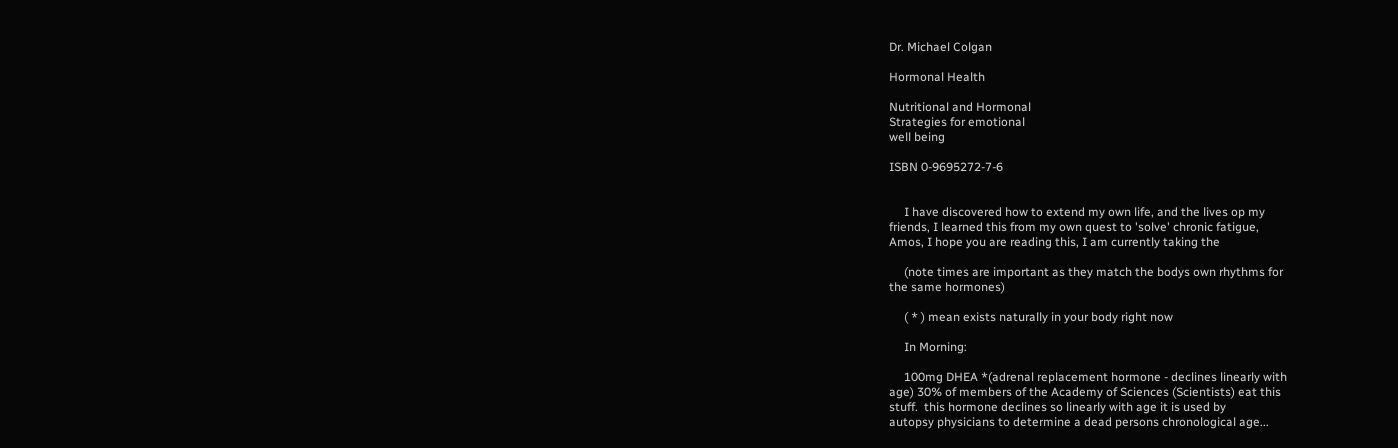Dr. Michael Colgan

Hormonal Health

Nutritional and Hormonal
Strategies for emotional
well being

ISBN 0-9695272-7-6


     I have discovered how to extend my own life, and the lives op my
friends, I learned this from my own quest to 'solve' chronic fatigue,
Amos, I hope you are reading this, I am currently taking the

     (note times are important as they match the bodys own rhythms for
the same hormones)

     ( * ) mean exists naturally in your body right now

     In Morning:

     100mg DHEA *(adrenal replacement hormone - declines linearly with
age) 30% of members of the Academy of Sciences (Scientists) eat this
stuff.  this hormone declines so linearly with age it is used by
autopsy physicians to determine a dead persons chronological age...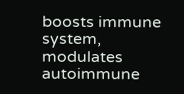boosts immune system, modulates autoimmune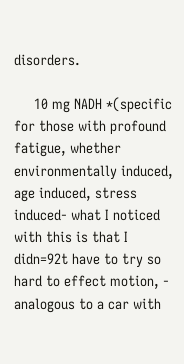disorders.

     10 mg NADH *(specific for those with profound fatigue, whether
environmentally induced, age induced, stress induced- what I noticed
with this is that I didn=92t have to try so hard to effect motion, -
analogous to a car with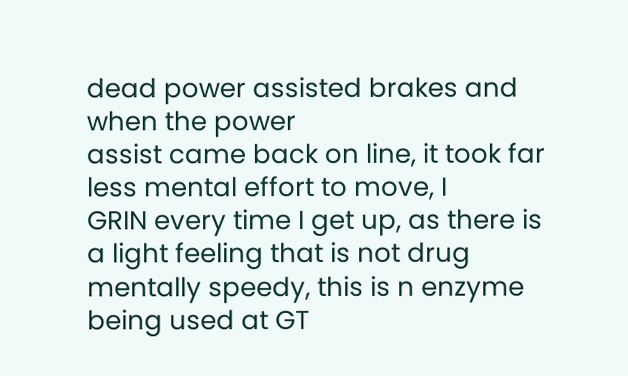dead power assisted brakes and when the power
assist came back on line, it took far less mental effort to move, I
GRIN every time I get up, as there is a light feeling that is not drug
mentally speedy, this is n enzyme being used at GT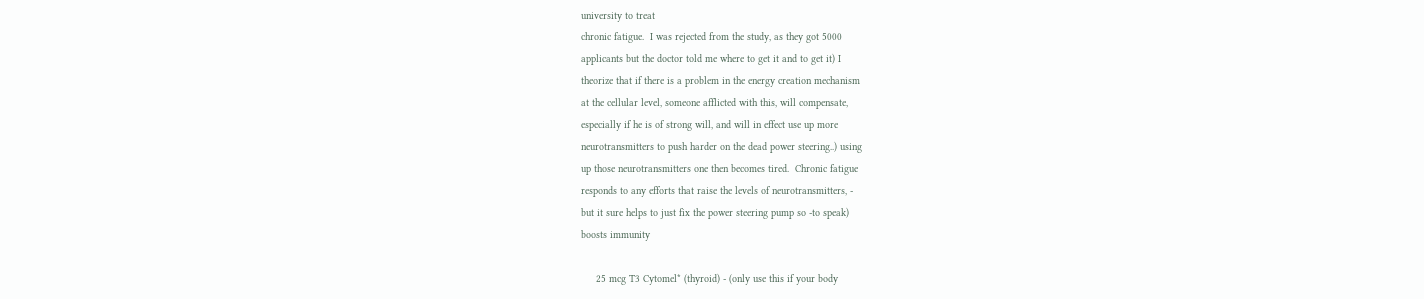university to treat
chronic fatigue.  I was rejected from the study, as they got 5000
applicants but the doctor told me where to get it and to get it) I
theorize that if there is a problem in the energy creation mechanism
at the cellular level, someone afflicted with this, will compensate,
especially if he is of strong will, and will in effect use up more
neurotransmitters to push harder on the dead power steering..) using
up those neurotransmitters one then becomes tired.  Chronic fatigue
responds to any efforts that raise the levels of neurotransmitters, -
but it sure helps to just fix the power steering pump so -to speak)
boosts immunity

     25 mcg T3 Cytomel* (thyroid) - (only use this if your body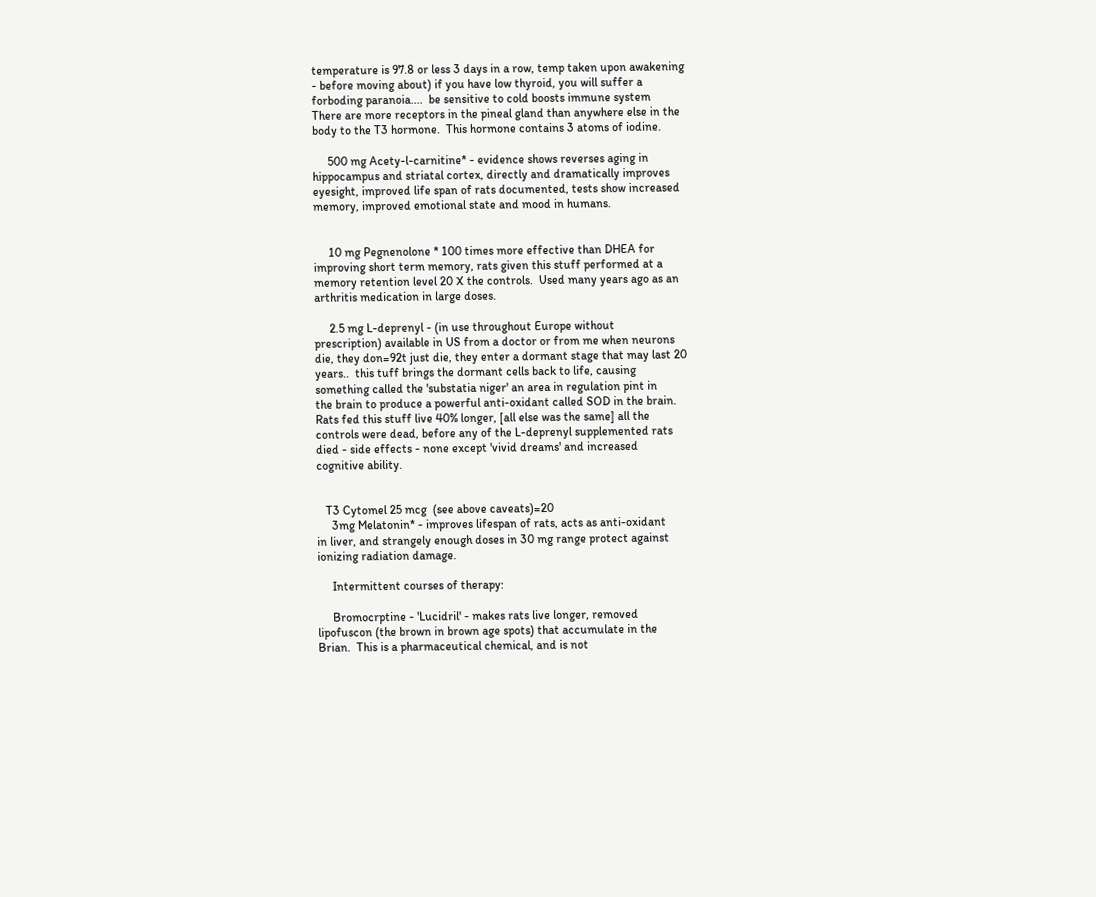temperature is 97.8 or less 3 days in a row, temp taken upon awakening
- before moving about) if you have low thyroid, you will suffer a
forboding paranoia....  be sensitive to cold boosts immune system
There are more receptors in the pineal gland than anywhere else in the
body to the T3 hormone.  This hormone contains 3 atoms of iodine.

     500 mg Acety-l-carnitine* - evidence shows reverses aging in
hippocampus and striatal cortex, directly and dramatically improves
eyesight, improved life span of rats documented, tests show increased
memory, improved emotional state and mood in humans.


     10 mg Pegnenolone * 100 times more effective than DHEA for
improving short term memory, rats given this stuff performed at a
memory retention level 20 X the controls.  Used many years ago as an
arthritis medication in large doses.

     2.5 mg L-deprenyl - (in use throughout Europe without
prescription) available in US from a doctor or from me when neurons
die, they don=92t just die, they enter a dormant stage that may last 20
years..  this tuff brings the dormant cells back to life, causing
something called the 'substatia niger' an area in regulation pint in
the brain to produce a powerful anti-oxidant called SOD in the brain.
Rats fed this stuff live 40% longer, [all else was the same] all the
controls were dead, before any of the L-deprenyl supplemented rats
died - side effects - none except 'vivid dreams' and increased
cognitive ability.


   T3 Cytomel 25 mcg  (see above caveats)=20
     3mg Melatonin* - improves lifespan of rats, acts as anti-oxidant
in liver, and strangely enough doses in 30 mg range protect against
ionizing radiation damage.

     Intermittent courses of therapy:

     Bromocrptine - 'Lucidril' - makes rats live longer, removed
lipofuscon (the brown in brown age spots) that accumulate in the
Brian.  This is a pharmaceutical chemical, and is not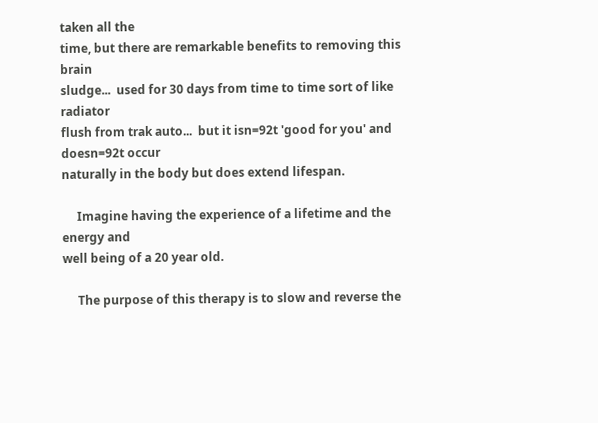taken all the
time, but there are remarkable benefits to removing this brain
sludge...  used for 30 days from time to time sort of like radiator
flush from trak auto...  but it isn=92t 'good for you' and doesn=92t occur
naturally in the body but does extend lifespan.

     Imagine having the experience of a lifetime and the energy and
well being of a 20 year old.

     The purpose of this therapy is to slow and reverse the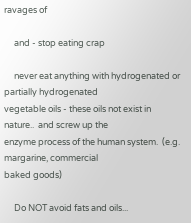ravages of

     and - stop eating crap

     never eat anything with hydrogenated or partially hydrogenated
vegetable oils - these oils not exist in nature..  and screw up the
enzyme process of the human system.  (e.g.  margarine, commercial
baked goods)

     Do NOT avoid fats and oils...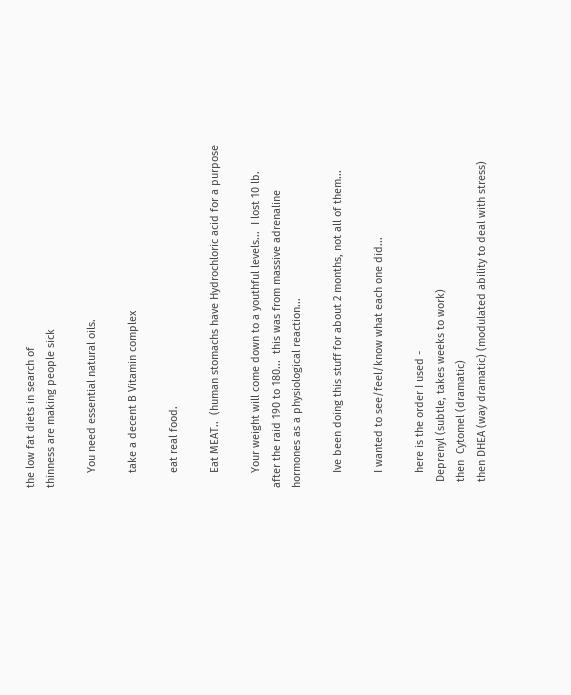the low fat diets in search of
thinness are making people sick

     You need essential natural oils.

     take a decent B Vitamin complex

     eat real food.

     Eat MEAT..  (human stomachs have Hydrochloric acid for a purpose

     Your weight will come down to a youthful levels...  I lost 10 lb.
after the raid 190 to 180...  this was from massive adrenaline
hormones as a physiological reaction...

     Ive been doing this stuff for about 2 months, not all of them...

     I wanted to see/feel/know what each one did...

     here is the order I used -
  Deprenyl (subtle, takes weeks to work)
  then  Cytomel (dramatic)
  then DHEA (way dramatic) (modulated ability to deal with stress)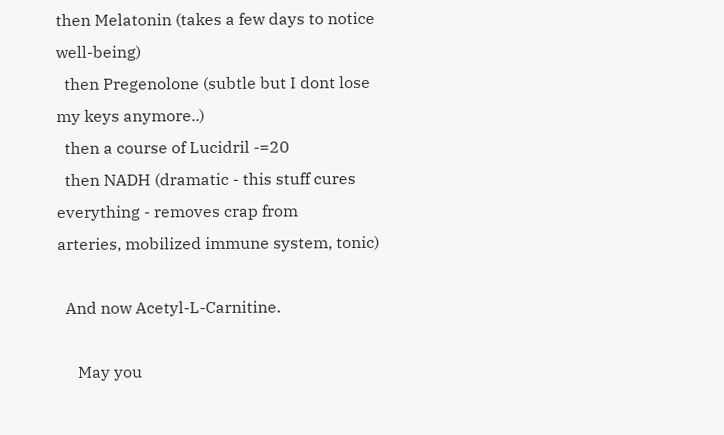then Melatonin (takes a few days to notice well-being)
  then Pregenolone (subtle but I dont lose my keys anymore..)
  then a course of Lucidril -=20
  then NADH (dramatic - this stuff cures everything - removes crap from
arteries, mobilized immune system, tonic)

  And now Acetyl-L-Carnitine.

     May you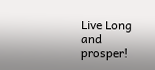Live Long and prosper!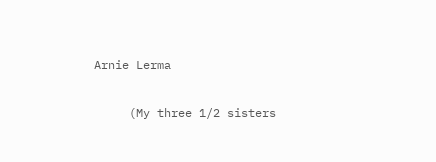Arnie Lerma

     (My three 1/2 sisters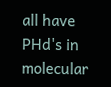all have PHd's in molecular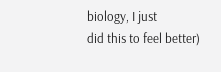biology, I just
did this to feel better)